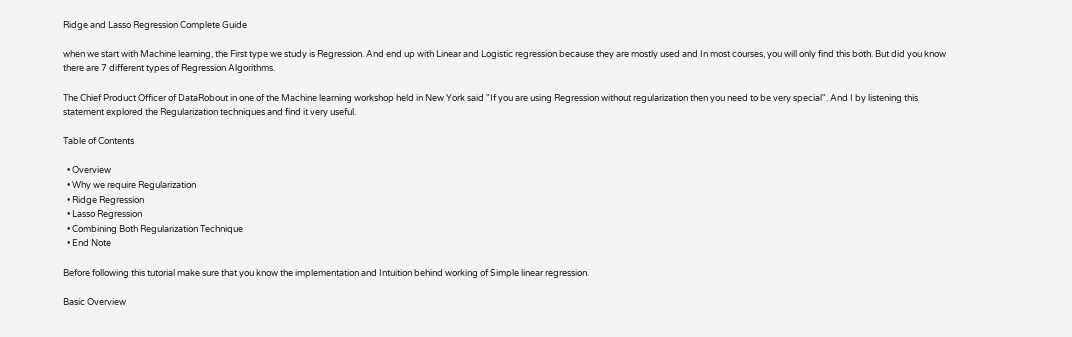Ridge and Lasso Regression Complete Guide

when we start with Machine learning, the First type we study is Regression. And end up with Linear and Logistic regression because they are mostly used and In most courses, you will only find this both. But did you know there are 7 different types of Regression Algorithms.

The Chief Product Officer of DataRobout in one of the Machine learning workshop held in New York said "If you are using Regression without regularization then you need to be very special". And I by listening this statement explored the Regularization techniques and find it very useful.

Table of Contents

  • Overview
  • Why we require Regularization
  • Ridge Regression
  • Lasso Regression
  • Combining Both Regularization Technique
  • End Note

Before following this tutorial make sure that you know the implementation and Intuition behind working of Simple linear regression.

Basic Overview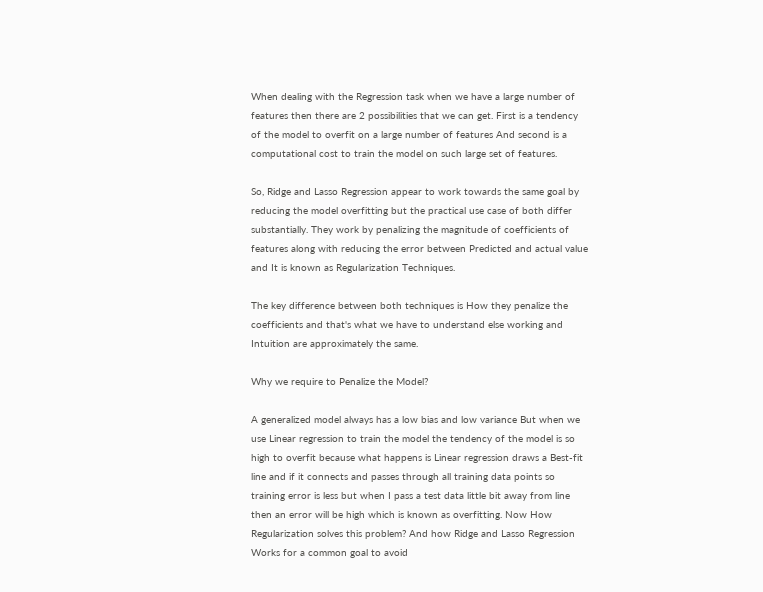When dealing with the Regression task when we have a large number of features then there are 2 possibilities that we can get. First is a tendency of the model to overfit on a large number of features And second is a computational cost to train the model on such large set of features.

So, Ridge and Lasso Regression appear to work towards the same goal by reducing the model overfitting but the practical use case of both differ substantially. They work by penalizing the magnitude of coefficients of features along with reducing the error between Predicted and actual value and It is known as Regularization Techniques.

The key difference between both techniques is How they penalize the coefficients and that's what we have to understand else working and Intuition are approximately the same.

Why we require to Penalize the Model?

A generalized model always has a low bias and low variance But when we use Linear regression to train the model the tendency of the model is so high to overfit because what happens is Linear regression draws a Best-fit line and if it connects and passes through all training data points so training error is less but when I pass a test data little bit away from line then an error will be high which is known as overfitting. Now How Regularization solves this problem? And how Ridge and Lasso Regression Works for a common goal to avoid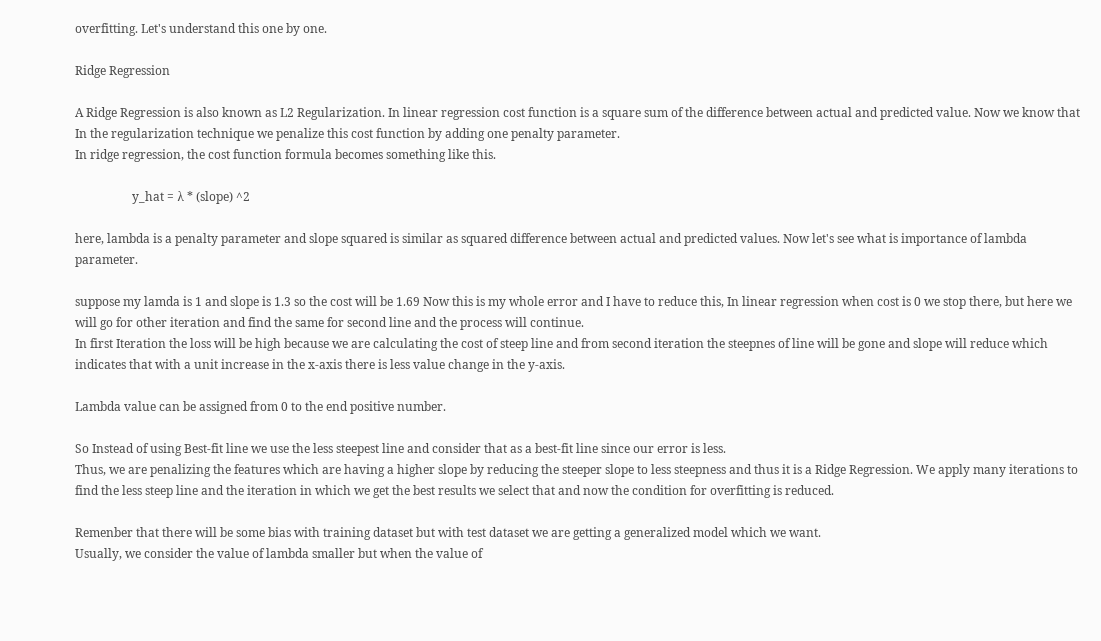overfitting. Let's understand this one by one.

Ridge Regression

A Ridge Regression is also known as L2 Regularization. In linear regression cost function is a square sum of the difference between actual and predicted value. Now we know that In the regularization technique we penalize this cost function by adding one penalty parameter.
In ridge regression, the cost function formula becomes something like this.

                   y_hat = λ * (slope) ^2

here, lambda is a penalty parameter and slope squared is similar as squared difference between actual and predicted values. Now let's see what is importance of lambda parameter.

suppose my lamda is 1 and slope is 1.3 so the cost will be 1.69 Now this is my whole error and I have to reduce this, In linear regression when cost is 0 we stop there, but here we will go for other iteration and find the same for second line and the process will continue.
In first Iteration the loss will be high because we are calculating the cost of steep line and from second iteration the steepnes of line will be gone and slope will reduce which indicates that with a unit increase in the x-axis there is less value change in the y-axis.

Lambda value can be assigned from 0 to the end positive number.

So Instead of using Best-fit line we use the less steepest line and consider that as a best-fit line since our error is less.
Thus, we are penalizing the features which are having a higher slope by reducing the steeper slope to less steepness and thus it is a Ridge Regression. We apply many iterations to find the less steep line and the iteration in which we get the best results we select that and now the condition for overfitting is reduced.

Remenber that there will be some bias with training dataset but with test dataset we are getting a generalized model which we want.
Usually, we consider the value of lambda smaller but when the value of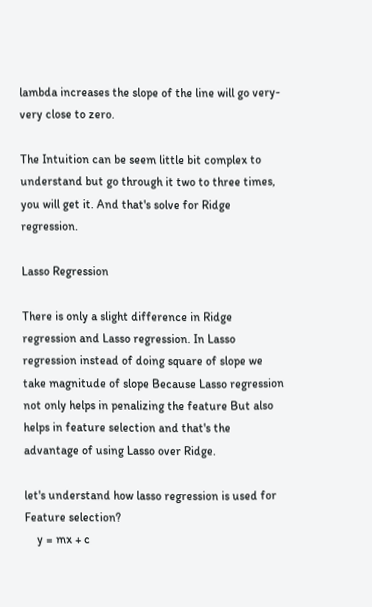lambda increases the slope of the line will go very-very close to zero.

The Intuition can be seem little bit complex to understand but go through it two to three times, you will get it. And that's solve for Ridge regression.

Lasso Regression

There is only a slight difference in Ridge regression and Lasso regression. In Lasso regression instead of doing square of slope we take magnitude of slope Because Lasso regression not only helps in penalizing the feature But also helps in feature selection and that's the advantage of using Lasso over Ridge.

let's understand how lasso regression is used for Feature selection?
    y = mx + c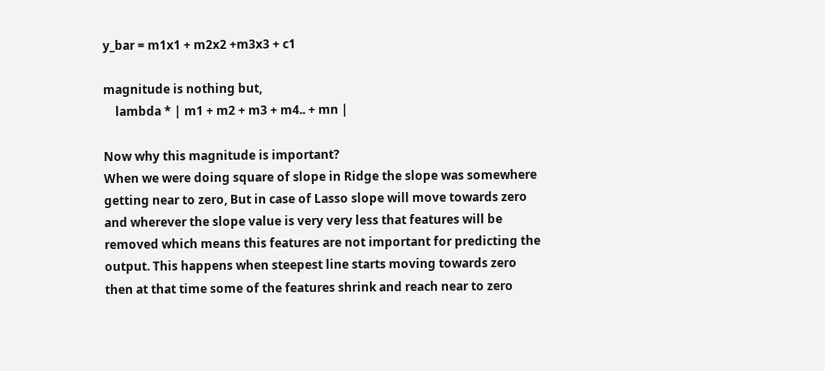y_bar = m1x1 + m2x2 +m3x3 + c1

magnitude is nothing but,
    lambda * | m1 + m2 + m3 + m4.. + mn |

Now why this magnitude is important?
When we were doing square of slope in Ridge the slope was somewhere getting near to zero, But in case of Lasso slope will move towards zero and wherever the slope value is very very less that features will be removed which means this features are not important for predicting the output. This happens when steepest line starts moving towards zero then at that time some of the features shrink and reach near to zero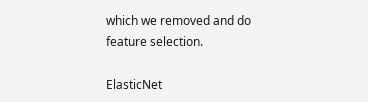which we removed and do feature selection.

ElasticNet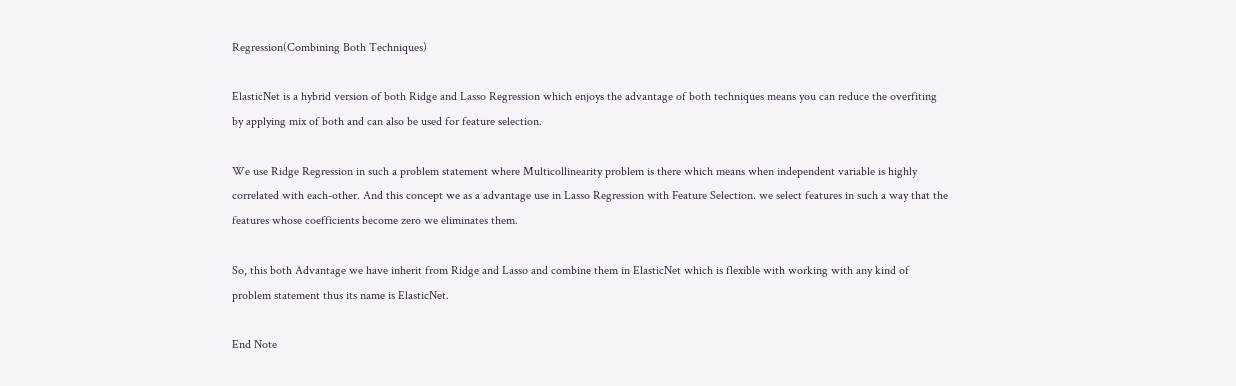Regression(Combining Both Techniques)

ElasticNet is a hybrid version of both Ridge and Lasso Regression which enjoys the advantage of both techniques means you can reduce the overfiting by applying mix of both and can also be used for feature selection.

We use Ridge Regression in such a problem statement where Multicollinearity problem is there which means when independent variable is highly correlated with each-other. And this concept we as a advantage use in Lasso Regression with Feature Selection. we select features in such a way that the features whose coefficients become zero we eliminates them.

So, this both Advantage we have inherit from Ridge and Lasso and combine them in ElasticNet which is flexible with working with any kind of problem statement thus its name is ElasticNet.

End Note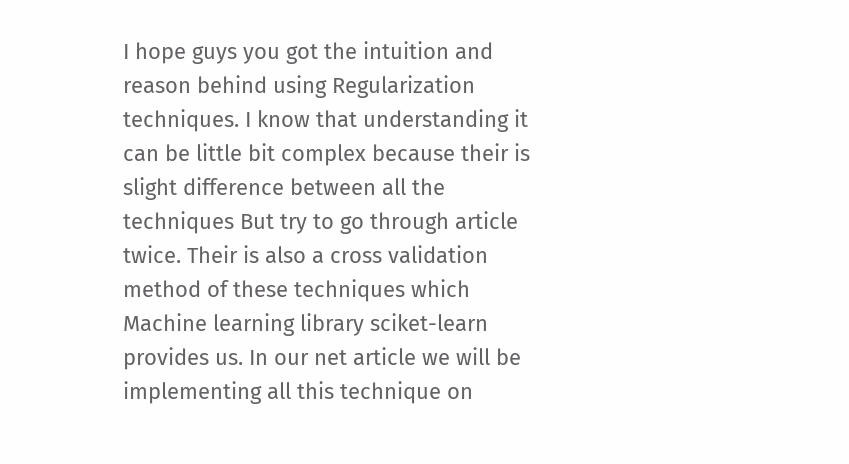I hope guys you got the intuition and reason behind using Regularization techniques. I know that understanding it can be little bit complex because their is slight difference between all the techniques But try to go through article twice. Their is also a cross validation method of these techniques which Machine learning library sciket-learn provides us. In our net article we will be implementing all this technique on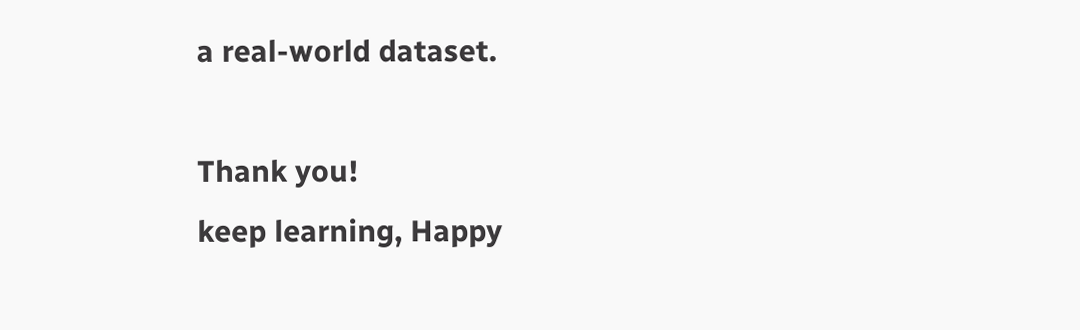a real-world dataset.

Thank you!
keep learning, Happy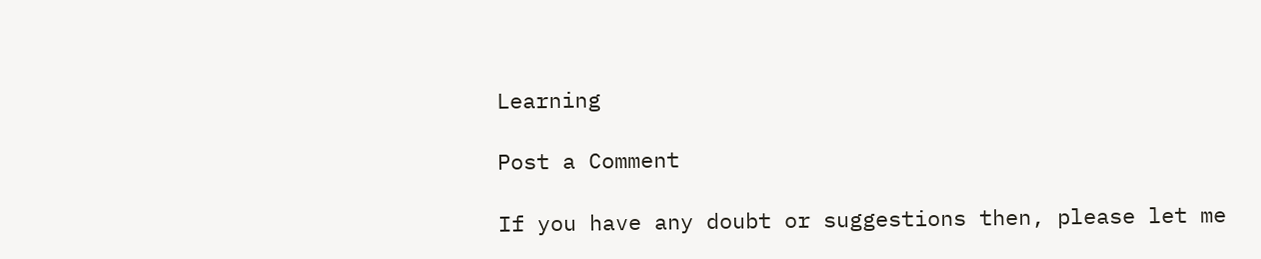Learning

Post a Comment

If you have any doubt or suggestions then, please let me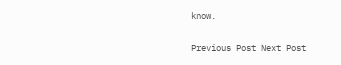know.

Previous Post Next Post